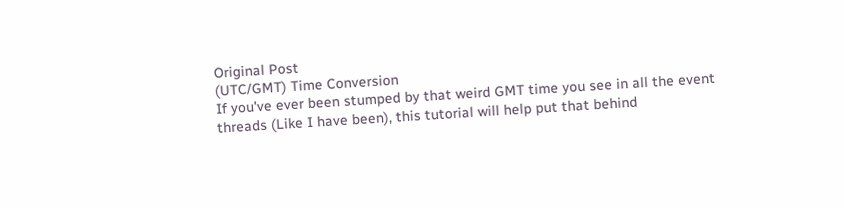Original Post
(UTC/GMT) Time Conversion
If you've ever been stumped by that weird GMT time you see in all the event threads (Like I have been), this tutorial will help put that behind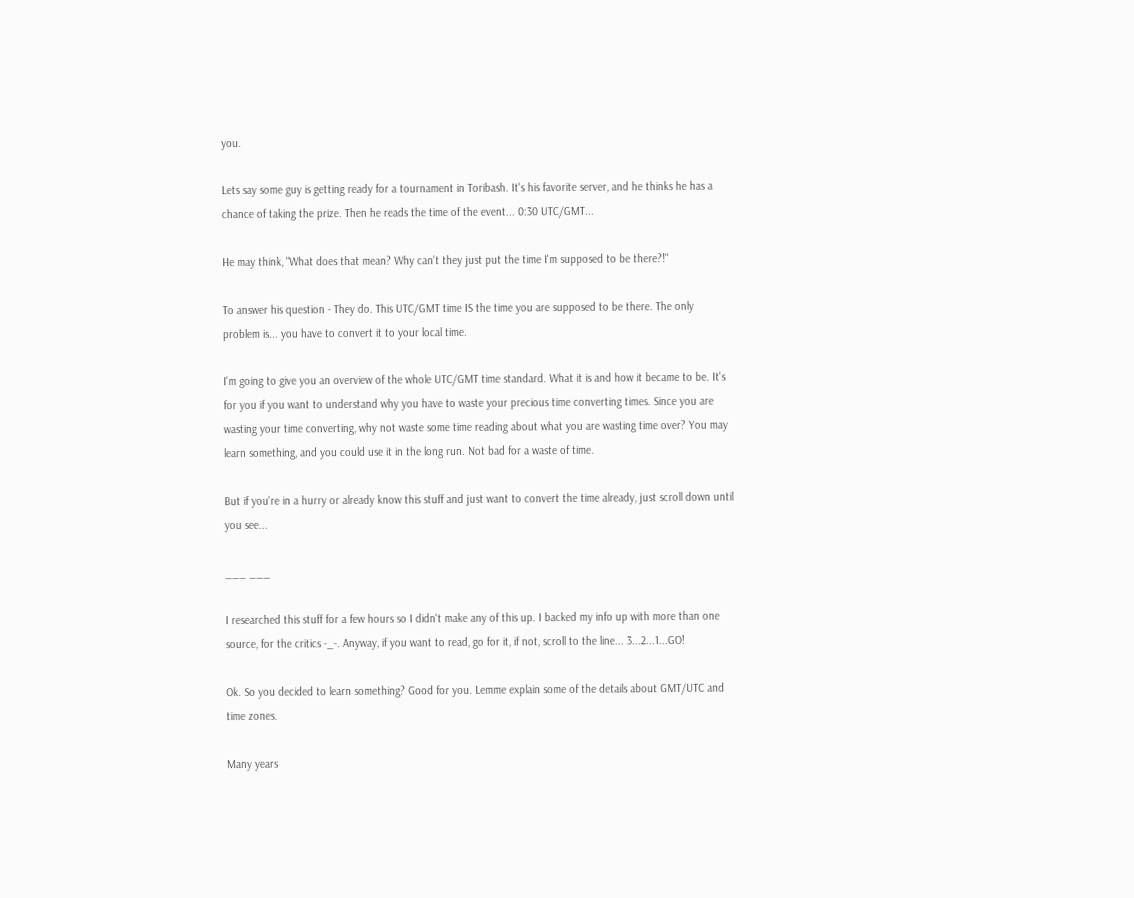you.

Lets say some guy is getting ready for a tournament in Toribash. It's his favorite server, and he thinks he has a chance of taking the prize. Then he reads the time of the event... 0:30 UTC/GMT...

He may think, "What does that mean? Why can't they just put the time I'm supposed to be there?!"

To answer his question - They do. This UTC/GMT time IS the time you are supposed to be there. The only problem is... you have to convert it to your local time.

I'm going to give you an overview of the whole UTC/GMT time standard. What it is and how it became to be. It's for you if you want to understand why you have to waste your precious time converting times. Since you are wasting your time converting, why not waste some time reading about what you are wasting time over? You may learn something, and you could use it in the long run. Not bad for a waste of time.

But if you're in a hurry or already know this stuff and just want to convert the time already, just scroll down until you see...

___ ___

I researched this stuff for a few hours so I didn't make any of this up. I backed my info up with more than one source, for the critics -_-. Anyway, if you want to read, go for it, if not, scroll to the line... 3...2...1...GO!

Ok. So you decided to learn something? Good for you. Lemme explain some of the details about GMT/UTC and time zones.

Many years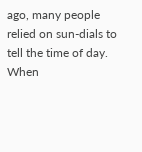ago, many people relied on sun-dials to tell the time of day. When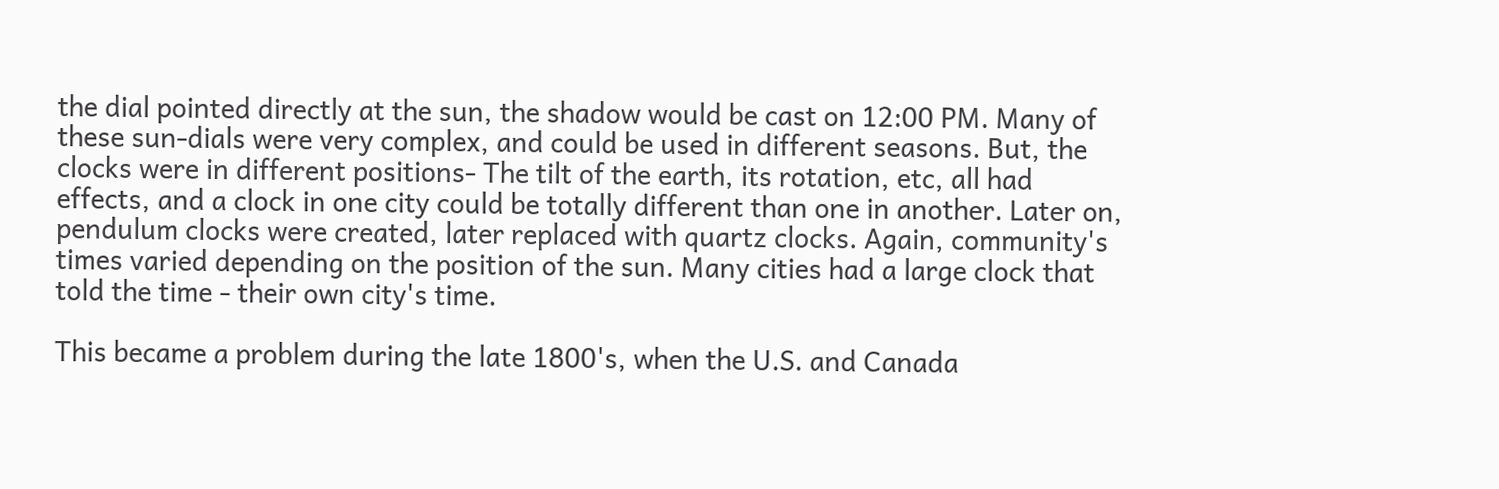the dial pointed directly at the sun, the shadow would be cast on 12:00 PM. Many of these sun-dials were very complex, and could be used in different seasons. But, the clocks were in different positions- The tilt of the earth, its rotation, etc, all had effects, and a clock in one city could be totally different than one in another. Later on, pendulum clocks were created, later replaced with quartz clocks. Again, community's times varied depending on the position of the sun. Many cities had a large clock that told the time - their own city's time.

This became a problem during the late 1800's, when the U.S. and Canada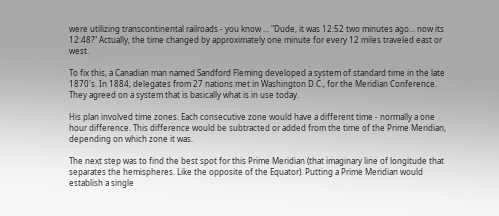were utilizing transcontinental railroads - you know ... "Dude, it was 12:52 two minutes ago... now its 12:48?" Actually, the time changed by approximately one minute for every 12 miles traveled east or west.

To fix this, a Canadian man named Sandford Fleming developed a system of standard time in the late 1870's. In 1884, delegates from 27 nations met in Washington D.C., for the Meridian Conference. They agreed on a system that is basically what is in use today.

His plan involved time zones. Each consecutive zone would have a different time - normally a one hour difference. This difference would be subtracted or added from the time of the Prime Meridian, depending on which zone it was.

The next step was to find the best spot for this Prime Meridian (that imaginary line of longitude that separates the hemispheres. Like the opposite of the Equator). Putting a Prime Meridian would establish a single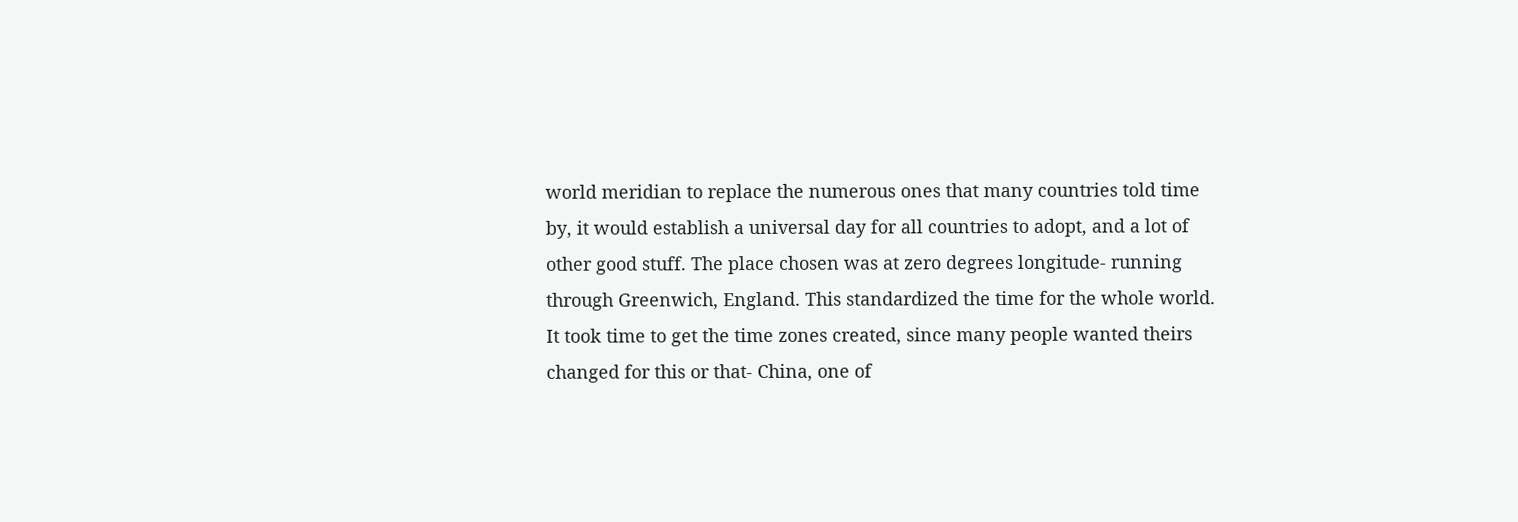world meridian to replace the numerous ones that many countries told time by, it would establish a universal day for all countries to adopt, and a lot of other good stuff. The place chosen was at zero degrees longitude- running through Greenwich, England. This standardized the time for the whole world. It took time to get the time zones created, since many people wanted theirs changed for this or that- China, one of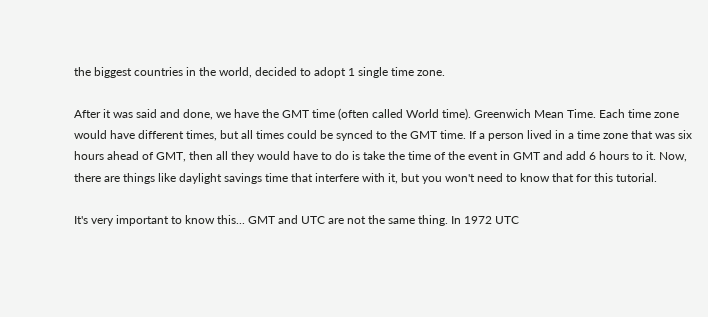the biggest countries in the world, decided to adopt 1 single time zone.

After it was said and done, we have the GMT time (often called World time). Greenwich Mean Time. Each time zone would have different times, but all times could be synced to the GMT time. If a person lived in a time zone that was six hours ahead of GMT, then all they would have to do is take the time of the event in GMT and add 6 hours to it. Now, there are things like daylight savings time that interfere with it, but you won't need to know that for this tutorial.

It's very important to know this... GMT and UTC are not the same thing. In 1972 UTC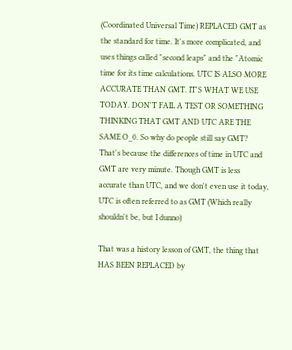(Coordinated Universal Time) REPLACED GMT as the standard for time. It's more complicated, and uses things called "second leaps" and the "Atomic time for its time calculations. UTC IS ALSO MORE ACCURATE THAN GMT. IT'S WHAT WE USE TODAY. DON'T FAIL A TEST OR SOMETHING THINKING THAT GMT AND UTC ARE THE SAME O_0. So why do people still say GMT? That's because the differences of time in UTC and GMT are very minute. Though GMT is less accurate than UTC, and we don't even use it today, UTC is often referred to as GMT (Which really shouldn't be, but I dunno)

That was a history lesson of GMT, the thing that HAS BEEN REPLACED by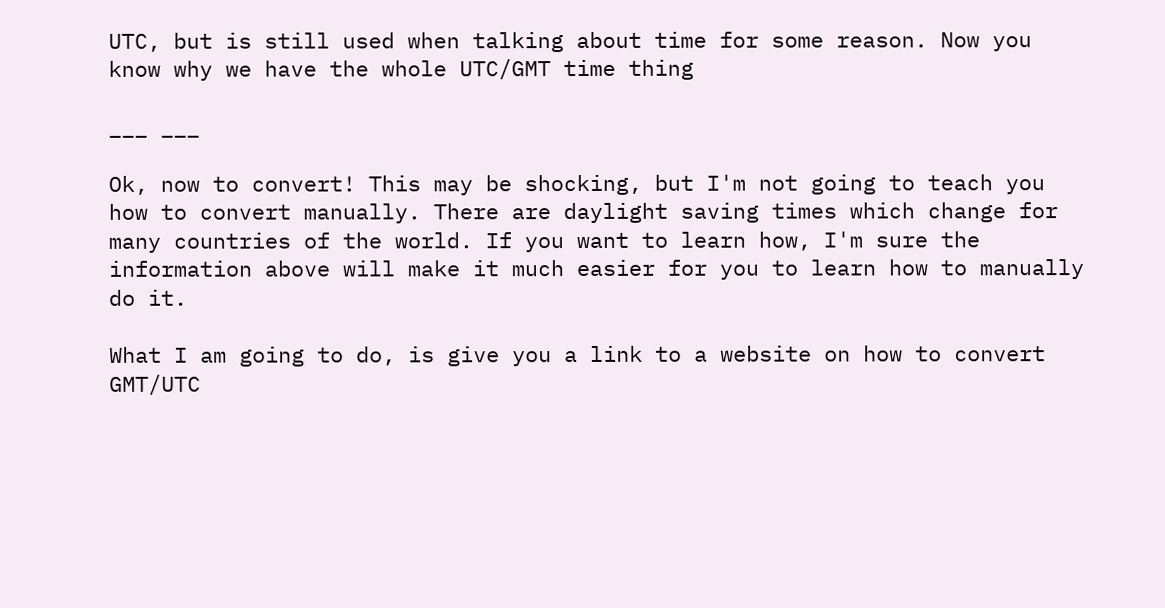UTC, but is still used when talking about time for some reason. Now you know why we have the whole UTC/GMT time thing

___ ___

Ok, now to convert! This may be shocking, but I'm not going to teach you how to convert manually. There are daylight saving times which change for many countries of the world. If you want to learn how, I'm sure the information above will make it much easier for you to learn how to manually do it.

What I am going to do, is give you a link to a website on how to convert GMT/UTC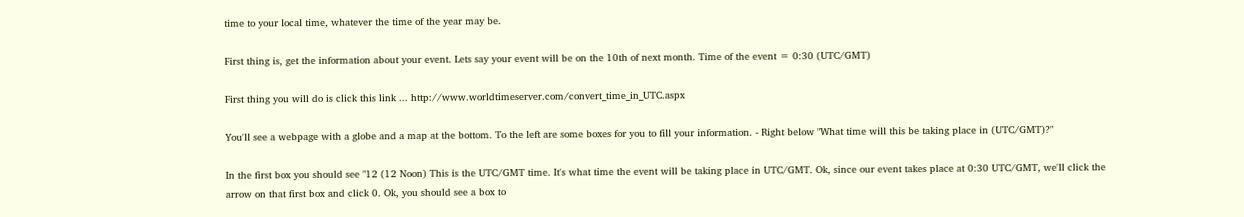time to your local time, whatever the time of the year may be.

First thing is, get the information about your event. Lets say your event will be on the 10th of next month. Time of the event = 0:30 (UTC/GMT)

First thing you will do is click this link ... http://www.worldtimeserver.com/convert_time_in_UTC.aspx

You'll see a webpage with a globe and a map at the bottom. To the left are some boxes for you to fill your information. - Right below "What time will this be taking place in (UTC/GMT)?"

In the first box you should see "12 (12 Noon) This is the UTC/GMT time. It's what time the event will be taking place in UTC/GMT. Ok, since our event takes place at 0:30 UTC/GMT, we'll click the arrow on that first box and click 0. Ok, you should see a box to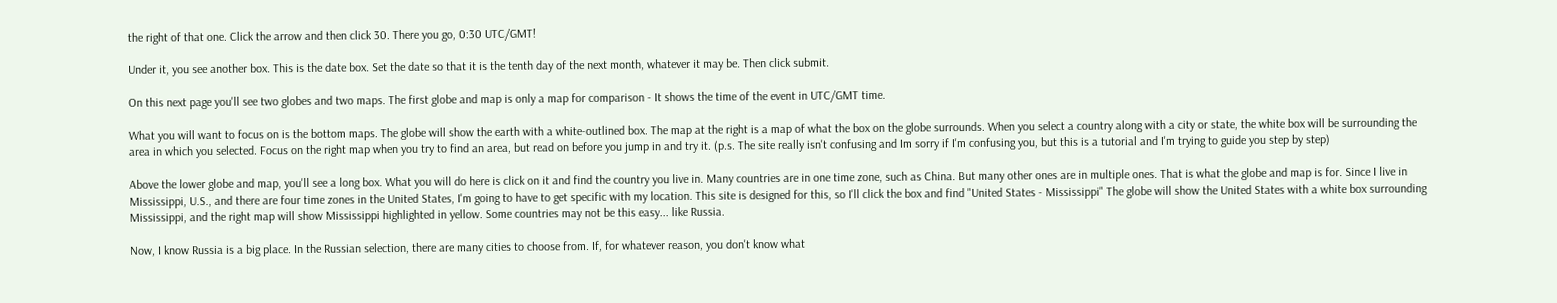the right of that one. Click the arrow and then click 30. There you go, 0:30 UTC/GMT!

Under it, you see another box. This is the date box. Set the date so that it is the tenth day of the next month, whatever it may be. Then click submit.

On this next page you'll see two globes and two maps. The first globe and map is only a map for comparison - It shows the time of the event in UTC/GMT time.

What you will want to focus on is the bottom maps. The globe will show the earth with a white-outlined box. The map at the right is a map of what the box on the globe surrounds. When you select a country along with a city or state, the white box will be surrounding the area in which you selected. Focus on the right map when you try to find an area, but read on before you jump in and try it. (p.s. The site really isn't confusing and Im sorry if I'm confusing you, but this is a tutorial and I'm trying to guide you step by step)

Above the lower globe and map, you'll see a long box. What you will do here is click on it and find the country you live in. Many countries are in one time zone, such as China. But many other ones are in multiple ones. That is what the globe and map is for. Since I live in Mississippi, U.S., and there are four time zones in the United States, I'm going to have to get specific with my location. This site is designed for this, so I'll click the box and find "United States - Mississippi" The globe will show the United States with a white box surrounding Mississippi, and the right map will show Mississippi highlighted in yellow. Some countries may not be this easy... like Russia.

Now, I know Russia is a big place. In the Russian selection, there are many cities to choose from. If, for whatever reason, you don't know what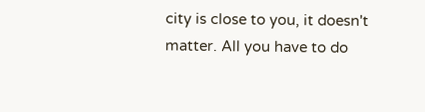city is close to you, it doesn't matter. All you have to do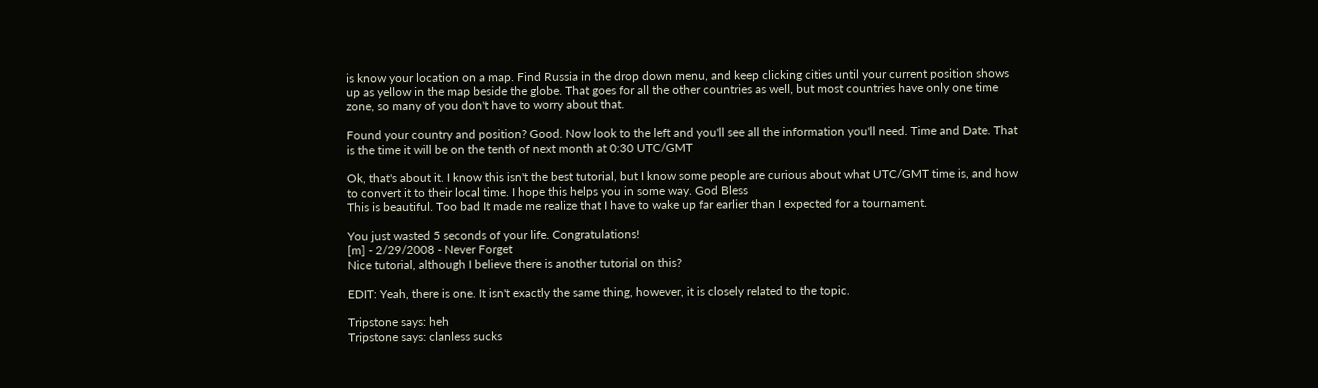is know your location on a map. Find Russia in the drop down menu, and keep clicking cities until your current position shows up as yellow in the map beside the globe. That goes for all the other countries as well, but most countries have only one time zone, so many of you don't have to worry about that.

Found your country and position? Good. Now look to the left and you'll see all the information you'll need. Time and Date. That is the time it will be on the tenth of next month at 0:30 UTC/GMT

Ok, that's about it. I know this isn't the best tutorial, but I know some people are curious about what UTC/GMT time is, and how to convert it to their local time. I hope this helps you in some way. God Bless
This is beautiful. Too bad It made me realize that I have to wake up far earlier than I expected for a tournament.

You just wasted 5 seconds of your life. Congratulations!
[m] - 2/29/2008 - Never Forget
Nice tutorial, although I believe there is another tutorial on this?

EDIT: Yeah, there is one. It isn't exactly the same thing, however, it is closely related to the topic.

Tripstone says: heh
Tripstone says: clanless sucks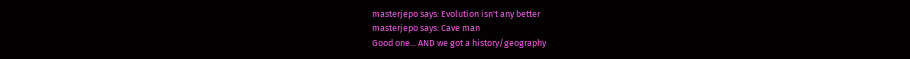masterjepo says: Evolution isn't any better
masterjepo says: Cave man
Good one... AND we got a history/geography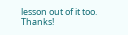lesson out of it too. Thanks!